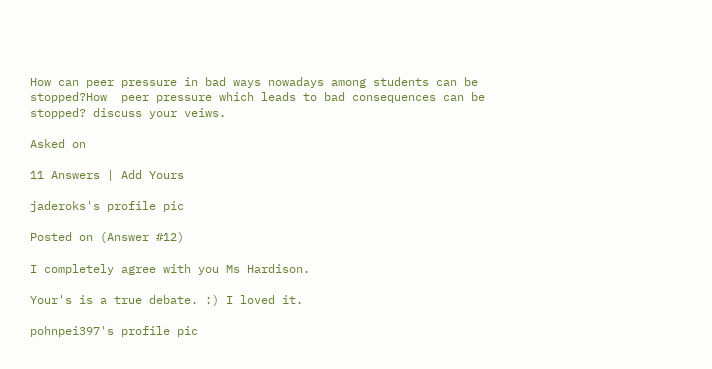How can peer pressure in bad ways nowadays among students can be stopped?How  peer pressure which leads to bad consequences can be stopped? discuss your veiws.

Asked on

11 Answers | Add Yours

jaderoks's profile pic

Posted on (Answer #12)

I completely agree with you Ms Hardison.

Your's is a true debate. :) I loved it.

pohnpei397's profile pic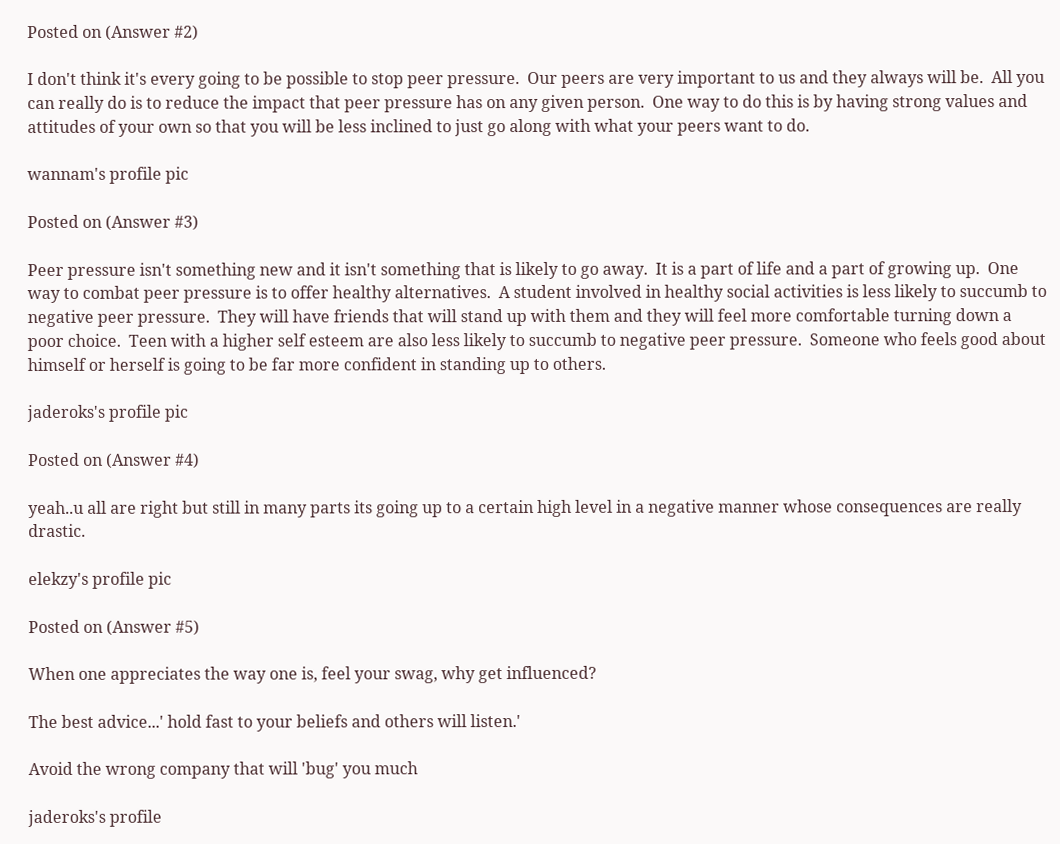Posted on (Answer #2)

I don't think it's every going to be possible to stop peer pressure.  Our peers are very important to us and they always will be.  All you can really do is to reduce the impact that peer pressure has on any given person.  One way to do this is by having strong values and attitudes of your own so that you will be less inclined to just go along with what your peers want to do.

wannam's profile pic

Posted on (Answer #3)

Peer pressure isn't something new and it isn't something that is likely to go away.  It is a part of life and a part of growing up.  One way to combat peer pressure is to offer healthy alternatives.  A student involved in healthy social activities is less likely to succumb to negative peer pressure.  They will have friends that will stand up with them and they will feel more comfortable turning down a poor choice.  Teen with a higher self esteem are also less likely to succumb to negative peer pressure.  Someone who feels good about himself or herself is going to be far more confident in standing up to others.

jaderoks's profile pic

Posted on (Answer #4)

yeah..u all are right but still in many parts its going up to a certain high level in a negative manner whose consequences are really drastic.

elekzy's profile pic

Posted on (Answer #5)

When one appreciates the way one is, feel your swag, why get influenced?

The best advice...' hold fast to your beliefs and others will listen.'

Avoid the wrong company that will 'bug' you much

jaderoks's profile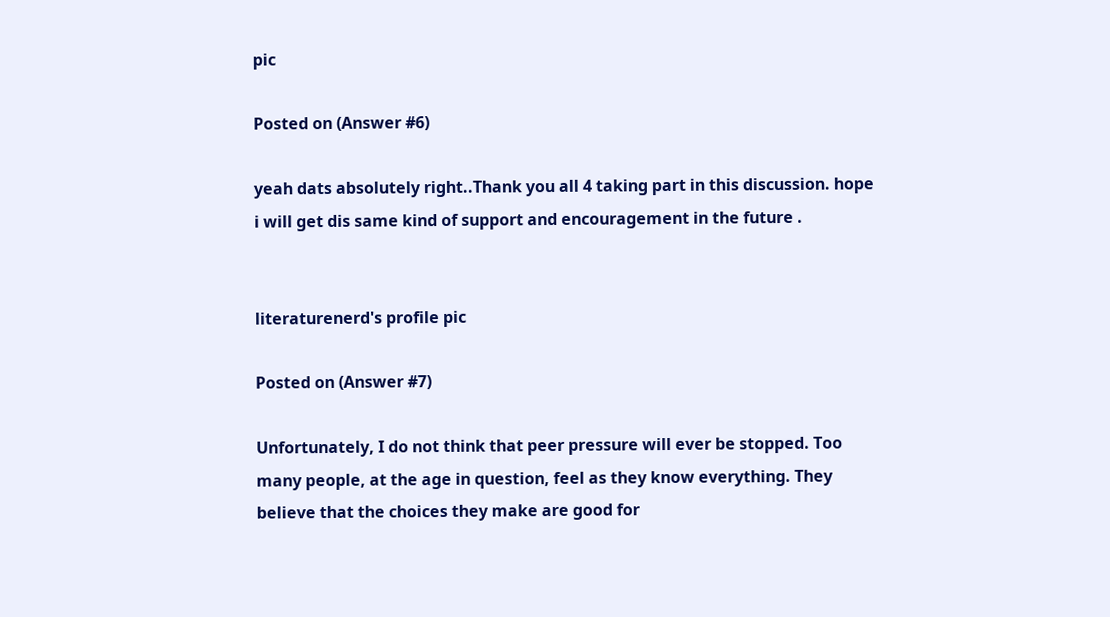pic

Posted on (Answer #6)

yeah dats absolutely right..Thank you all 4 taking part in this discussion. hope i will get dis same kind of support and encouragement in the future .


literaturenerd's profile pic

Posted on (Answer #7)

Unfortunately, I do not think that peer pressure will ever be stopped. Too many people, at the age in question, feel as they know everything. They believe that the choices they make are good for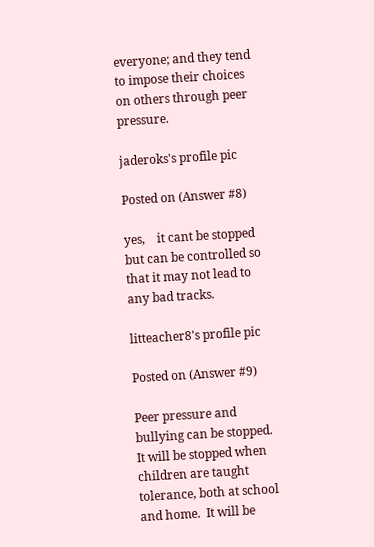everyone; and they tend to impose their choices on others through peer pressure.

jaderoks's profile pic

Posted on (Answer #8)

yes,    it cant be stopped but can be controlled so that it may not lead to any bad tracks.

litteacher8's profile pic

Posted on (Answer #9)

Peer pressure and bullying can be stopped.  It will be stopped when children are taught tolerance, both at school and home.  It will be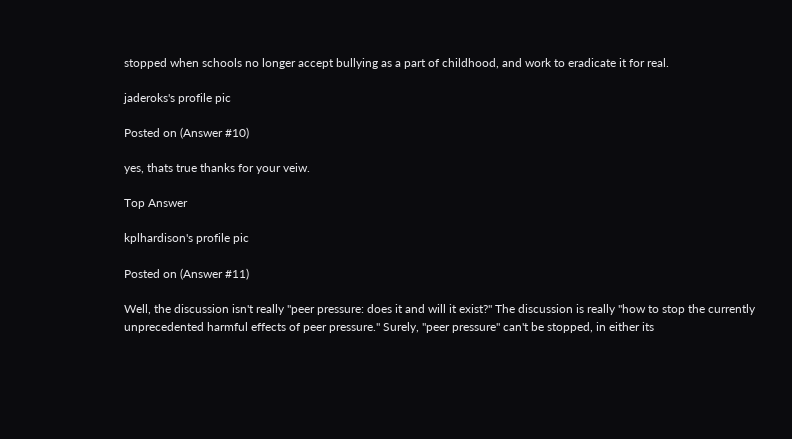stopped when schools no longer accept bullying as a part of childhood, and work to eradicate it for real.

jaderoks's profile pic

Posted on (Answer #10)

yes, thats true thanks for your veiw.

Top Answer

kplhardison's profile pic

Posted on (Answer #11)

Well, the discussion isn't really "peer pressure: does it and will it exist?" The discussion is really "how to stop the currently unprecedented harmful effects of peer pressure." Surely, "peer pressure" can't be stopped, in either its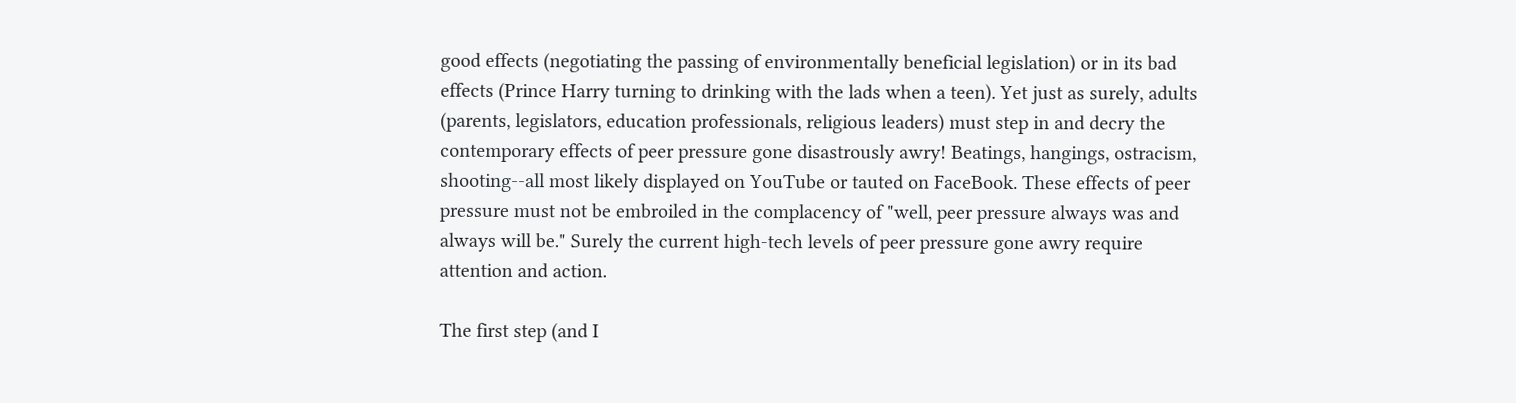good effects (negotiating the passing of environmentally beneficial legislation) or in its bad effects (Prince Harry turning to drinking with the lads when a teen). Yet just as surely, adults (parents, legislators, education professionals, religious leaders) must step in and decry the contemporary effects of peer pressure gone disastrously awry! Beatings, hangings, ostracism, shooting--all most likely displayed on YouTube or tauted on FaceBook. These effects of peer pressure must not be embroiled in the complacency of "well, peer pressure always was and always will be." Surely the current high-tech levels of peer pressure gone awry require attention and action.

The first step (and I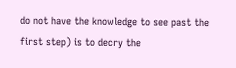do not have the knowledge to see past the first step) is to decry the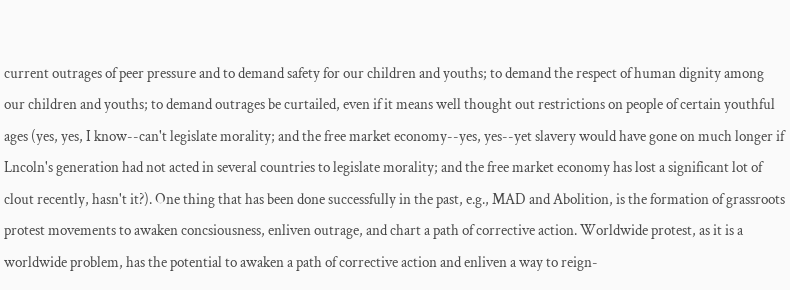current outrages of peer pressure and to demand safety for our children and youths; to demand the respect of human dignity among our children and youths; to demand outrages be curtailed, even if it means well thought out restrictions on people of certain youthful ages (yes, yes, I know--can't legislate morality; and the free market economy--yes, yes--yet slavery would have gone on much longer if Lncoln's generation had not acted in several countries to legislate morality; and the free market economy has lost a significant lot of clout recently, hasn't it?). One thing that has been done successfully in the past, e.g., MAD and Abolition, is the formation of grassroots protest movements to awaken concsiousness, enliven outrage, and chart a path of corrective action. Worldwide protest, as it is a worldwide problem, has the potential to awaken a path of corrective action and enliven a way to reign-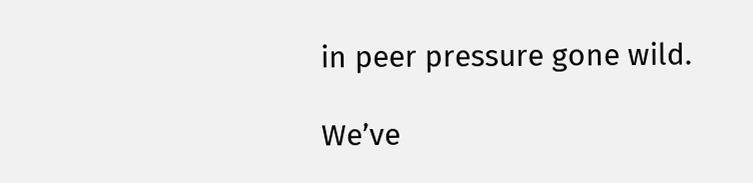in peer pressure gone wild.

We’ve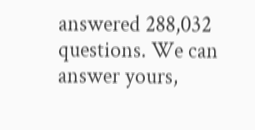answered 288,032 questions. We can answer yours,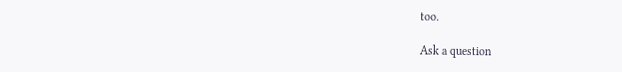too.

Ask a question